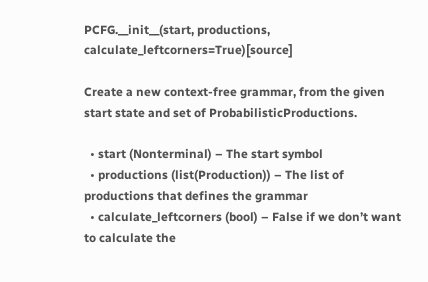PCFG.__init__(start, productions, calculate_leftcorners=True)[source]

Create a new context-free grammar, from the given start state and set of ProbabilisticProductions.

  • start (Nonterminal) – The start symbol
  • productions (list(Production)) – The list of productions that defines the grammar
  • calculate_leftcorners (bool) – False if we don’t want to calculate the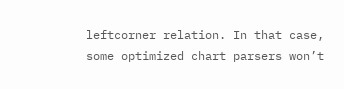leftcorner relation. In that case, some optimized chart parsers won’t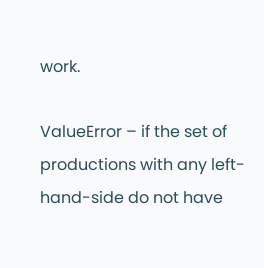work.

ValueError – if the set of productions with any left-hand-side do not have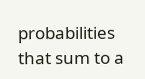probabilities that sum to a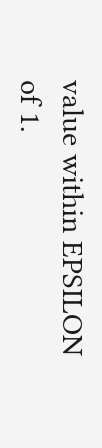value within EPSILON of 1.